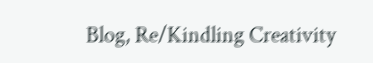Blog, Re/Kindling Creativity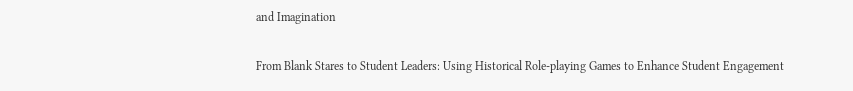and Imagination

From Blank Stares to Student Leaders: Using Historical Role-playing Games to Enhance Student Engagement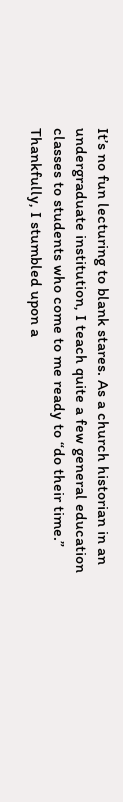It’s no fun lecturing to blank stares. As a church historian in an undergraduate institution, I teach quite a few general education classes to students who come to me ready to “do their time.” Thankfully, I stumbled upon a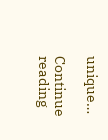unique…

Continue reading